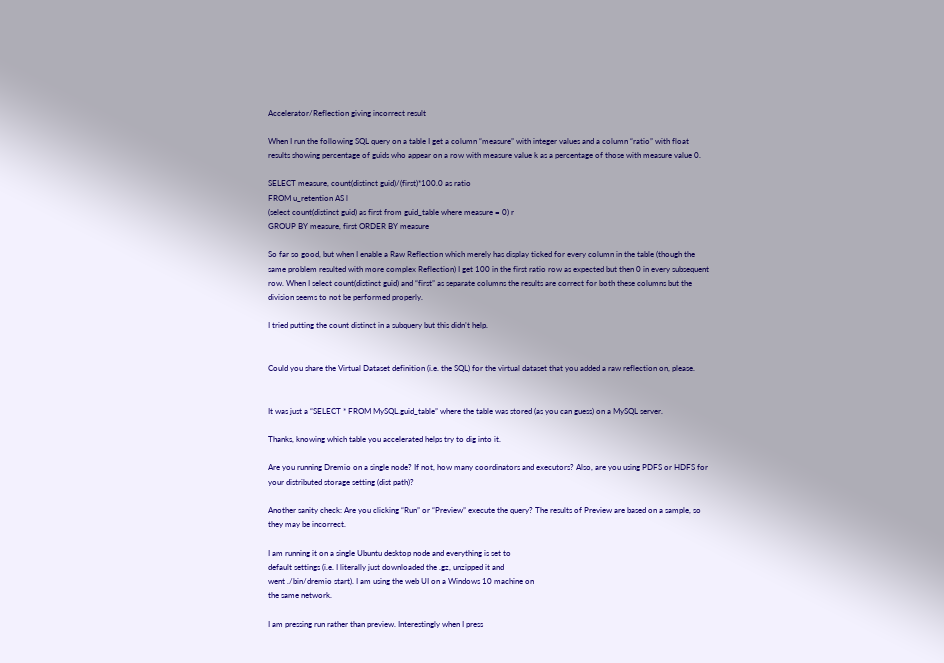Accelerator/Reflection giving incorrect result

When I run the following SQL query on a table I get a column “measure” with integer values and a column “ratio” with float results showing percentage of guids who appear on a row with measure value k as a percentage of those with measure value 0.

SELECT measure, count(distinct guid)/(first)*100.0 as ratio
FROM u_retention AS l
(select count(distinct guid) as first from guid_table where measure = 0) r
GROUP BY measure, first ORDER BY measure

So far so good, but when I enable a Raw Reflection which merely has display ticked for every column in the table (though the same problem resulted with more complex Reflection) I get 100 in the first ratio row as expected but then 0 in every subsequent row. When I select count(distinct guid) and “first” as separate columns the results are correct for both these columns but the division seems to not be performed properly.

I tried putting the count distinct in a subquery but this didn’t help.


Could you share the Virtual Dataset definition (i.e. the SQL) for the virtual dataset that you added a raw reflection on, please.


It was just a “SELECT * FROM MySQL.guid_table” where the table was stored (as you can guess) on a MySQL server.

Thanks, knowing which table you accelerated helps try to dig into it.

Are you running Dremio on a single node? If not, how many coordinators and executors? Also, are you using PDFS or HDFS for your distributed storage setting (dist path)?

Another sanity check: Are you clicking “Run” or “Preview” execute the query? The results of Preview are based on a sample, so they may be incorrect.

I am running it on a single Ubuntu desktop node and everything is set to
default settings (i.e. I literally just downloaded the .gz, unzipped it and
went ./bin/dremio start). I am using the web UI on a Windows 10 machine on
the same network.

I am pressing run rather than preview. Interestingly when I press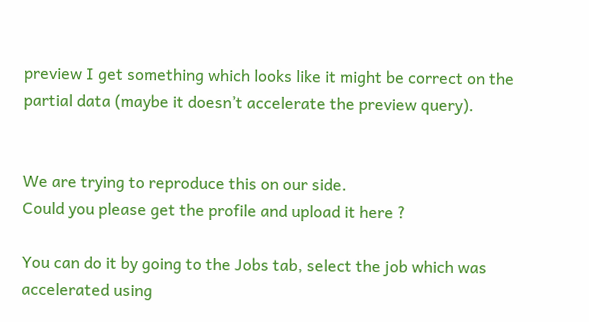preview I get something which looks like it might be correct on the partial data (maybe it doesn’t accelerate the preview query).


We are trying to reproduce this on our side.
Could you please get the profile and upload it here ?

You can do it by going to the Jobs tab, select the job which was accelerated using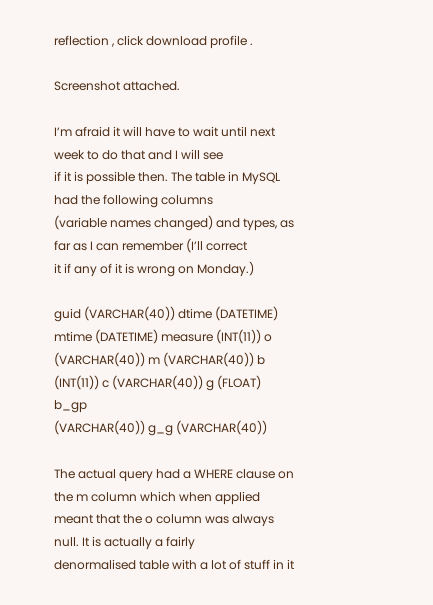reflection , click download profile .

Screenshot attached.

I’m afraid it will have to wait until next week to do that and I will see
if it is possible then. The table in MySQL had the following columns
(variable names changed) and types, as far as I can remember (I’ll correct
it if any of it is wrong on Monday.)

guid (VARCHAR(40)) dtime (DATETIME) mtime (DATETIME) measure (INT(11)) o
(VARCHAR(40)) m (VARCHAR(40)) b (INT(11)) c (VARCHAR(40)) g (FLOAT) b_gp
(VARCHAR(40)) g_g (VARCHAR(40))

The actual query had a WHERE clause on the m column which when applied
meant that the o column was always null. It is actually a fairly
denormalised table with a lot of stuff in it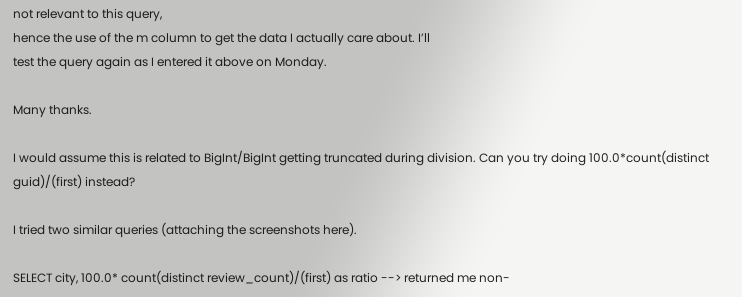not relevant to this query,
hence the use of the m column to get the data I actually care about. I’ll
test the query again as I entered it above on Monday.

Many thanks.

I would assume this is related to BigInt/BigInt getting truncated during division. Can you try doing 100.0*count(distinct guid)/(first) instead?

I tried two similar queries (attaching the screenshots here).

SELECT city, 100.0* count(distinct review_count)/(first) as ratio --> returned me non-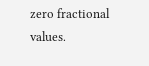zero fractional values.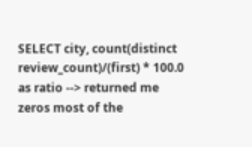SELECT city, count(distinct review_count)/(first) * 100.0 as ratio --> returned me zeros most of the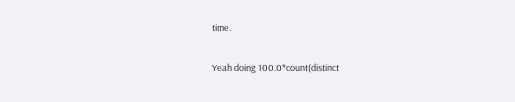time.

Yeah doing 100.0*count(distinct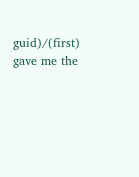guid)/(first) gave me the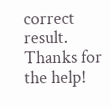correct result. Thanks for the help!